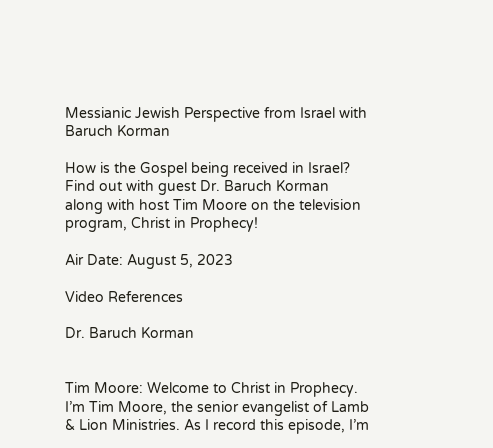Messianic Jewish Perspective from Israel with Baruch Korman

How is the Gospel being received in Israel? Find out with guest Dr. Baruch Korman along with host Tim Moore on the television program, Christ in Prophecy!

Air Date: August 5, 2023

Video References

Dr. Baruch Korman


Tim Moore: Welcome to Christ in Prophecy. I’m Tim Moore, the senior evangelist of Lamb & Lion Ministries. As I record this episode, I’m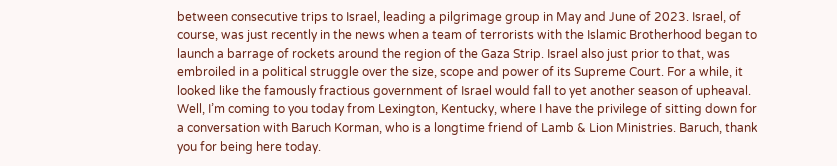between consecutive trips to Israel, leading a pilgrimage group in May and June of 2023. Israel, of course, was just recently in the news when a team of terrorists with the Islamic Brotherhood began to launch a barrage of rockets around the region of the Gaza Strip. Israel also just prior to that, was embroiled in a political struggle over the size, scope and power of its Supreme Court. For a while, it looked like the famously fractious government of Israel would fall to yet another season of upheaval. Well, I’m coming to you today from Lexington, Kentucky, where I have the privilege of sitting down for a conversation with Baruch Korman, who is a longtime friend of Lamb & Lion Ministries. Baruch, thank you for being here today.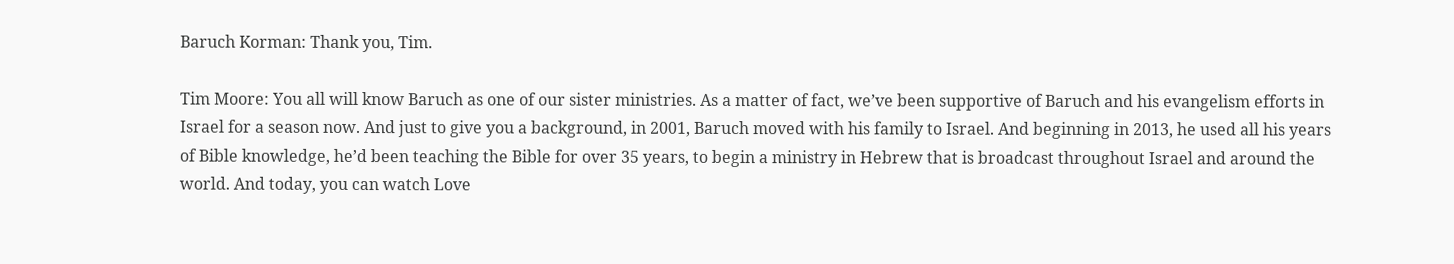Baruch Korman: Thank you, Tim.

Tim Moore: You all will know Baruch as one of our sister ministries. As a matter of fact, we’ve been supportive of Baruch and his evangelism efforts in Israel for a season now. And just to give you a background, in 2001, Baruch moved with his family to Israel. And beginning in 2013, he used all his years of Bible knowledge, he’d been teaching the Bible for over 35 years, to begin a ministry in Hebrew that is broadcast throughout Israel and around the world. And today, you can watch Love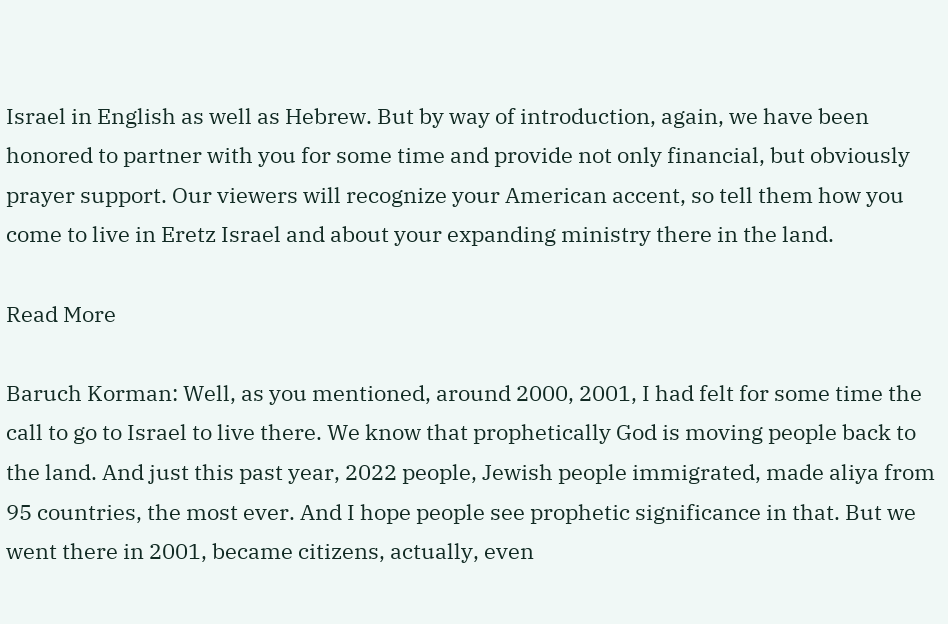Israel in English as well as Hebrew. But by way of introduction, again, we have been honored to partner with you for some time and provide not only financial, but obviously prayer support. Our viewers will recognize your American accent, so tell them how you come to live in Eretz Israel and about your expanding ministry there in the land.

Read More

Baruch Korman: Well, as you mentioned, around 2000, 2001, I had felt for some time the call to go to Israel to live there. We know that prophetically God is moving people back to the land. And just this past year, 2022 people, Jewish people immigrated, made aliya from 95 countries, the most ever. And I hope people see prophetic significance in that. But we went there in 2001, became citizens, actually, even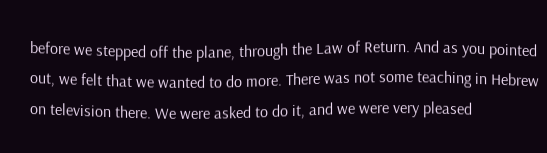before we stepped off the plane, through the Law of Return. And as you pointed out, we felt that we wanted to do more. There was not some teaching in Hebrew on television there. We were asked to do it, and we were very pleased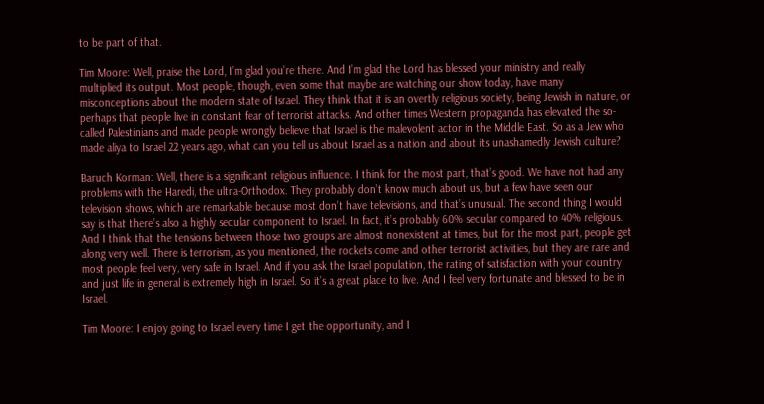to be part of that.

Tim Moore: Well, praise the Lord, I’m glad you’re there. And I’m glad the Lord has blessed your ministry and really multiplied its output. Most people, though, even some that maybe are watching our show today, have many misconceptions about the modern state of Israel. They think that it is an overtly religious society, being Jewish in nature, or perhaps that people live in constant fear of terrorist attacks. And other times Western propaganda has elevated the so-called Palestinians and made people wrongly believe that Israel is the malevolent actor in the Middle East. So as a Jew who made aliya to Israel 22 years ago, what can you tell us about Israel as a nation and about its unashamedly Jewish culture?

Baruch Korman: Well, there is a significant religious influence. I think for the most part, that’s good. We have not had any problems with the Haredi, the ultra-Orthodox. They probably don’t know much about us, but a few have seen our television shows, which are remarkable because most don’t have televisions, and that’s unusual. The second thing I would say is that there’s also a highly secular component to Israel. In fact, it’s probably 60% secular compared to 40% religious. And I think that the tensions between those two groups are almost nonexistent at times, but for the most part, people get along very well. There is terrorism, as you mentioned, the rockets come and other terrorist activities, but they are rare and most people feel very, very safe in Israel. And if you ask the Israel population, the rating of satisfaction with your country and just life in general is extremely high in Israel. So it’s a great place to live. And I feel very fortunate and blessed to be in Israel.

Tim Moore: I enjoy going to Israel every time I get the opportunity, and I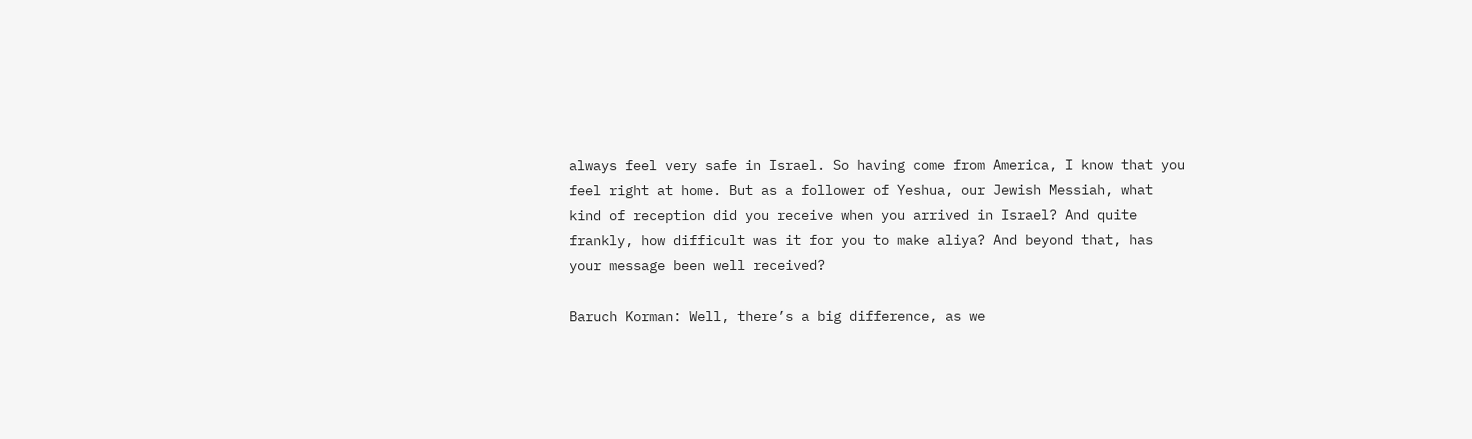always feel very safe in Israel. So having come from America, I know that you feel right at home. But as a follower of Yeshua, our Jewish Messiah, what kind of reception did you receive when you arrived in Israel? And quite frankly, how difficult was it for you to make aliya? And beyond that, has your message been well received?

Baruch Korman: Well, there’s a big difference, as we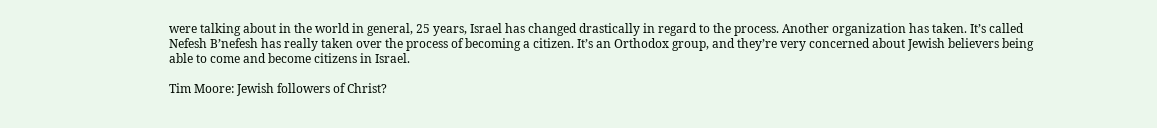were talking about in the world in general, 25 years, Israel has changed drastically in regard to the process. Another organization has taken. It’s called Nefesh B’nefesh has really taken over the process of becoming a citizen. It’s an Orthodox group, and they’re very concerned about Jewish believers being able to come and become citizens in Israel.

Tim Moore: Jewish followers of Christ?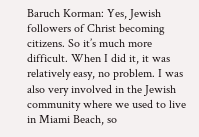Baruch Korman: Yes, Jewish followers of Christ becoming citizens. So it’s much more difficult. When I did it, it was relatively easy, no problem. I was also very involved in the Jewish community where we used to live in Miami Beach, so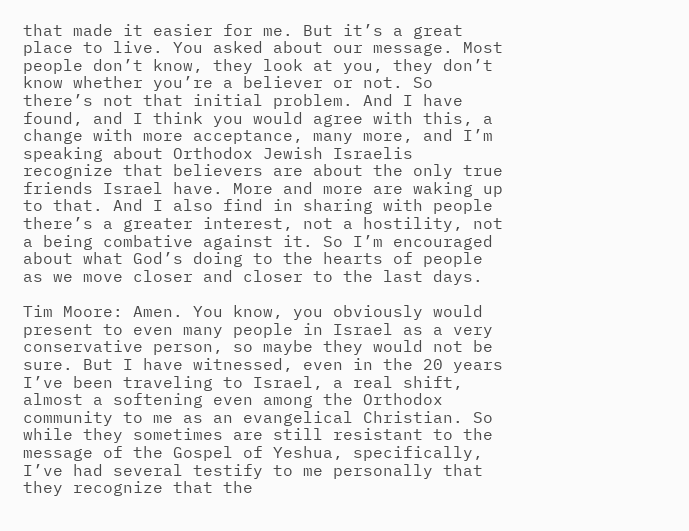that made it easier for me. But it’s a great place to live. You asked about our message. Most people don’t know, they look at you, they don’t know whether you’re a believer or not. So there’s not that initial problem. And I have found, and I think you would agree with this, a change with more acceptance, many more, and I’m speaking about Orthodox Jewish Israelis recognize that believers are about the only true friends Israel have. More and more are waking up to that. And I also find in sharing with people there’s a greater interest, not a hostility, not a being combative against it. So I’m encouraged about what God’s doing to the hearts of people as we move closer and closer to the last days.

Tim Moore: Amen. You know, you obviously would present to even many people in Israel as a very conservative person, so maybe they would not be sure. But I have witnessed, even in the 20 years I’ve been traveling to Israel, a real shift, almost a softening even among the Orthodox community to me as an evangelical Christian. So while they sometimes are still resistant to the message of the Gospel of Yeshua, specifically, I’ve had several testify to me personally that they recognize that the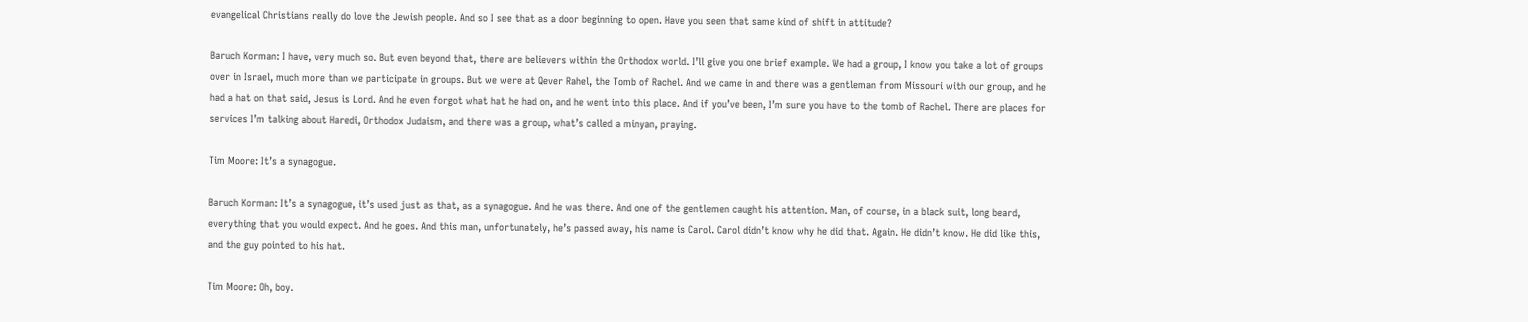evangelical Christians really do love the Jewish people. And so I see that as a door beginning to open. Have you seen that same kind of shift in attitude?

Baruch Korman: I have, very much so. But even beyond that, there are believers within the Orthodox world. I’ll give you one brief example. We had a group, I know you take a lot of groups over in Israel, much more than we participate in groups. But we were at Qever Rahel, the Tomb of Rachel. And we came in and there was a gentleman from Missouri with our group, and he had a hat on that said, Jesus is Lord. And he even forgot what hat he had on, and he went into this place. And if you’ve been, I’m sure you have to the tomb of Rachel. There are places for services I’m talking about Haredi, Orthodox Judaism, and there was a group, what’s called a minyan, praying.

Tim Moore: It’s a synagogue.

Baruch Korman: It’s a synagogue, it’s used just as that, as a synagogue. And he was there. And one of the gentlemen caught his attention. Man, of course, in a black suit, long beard, everything that you would expect. And he goes. And this man, unfortunately, he’s passed away, his name is Carol. Carol didn’t know why he did that. Again. He didn’t know. He did like this, and the guy pointed to his hat.

Tim Moore: Oh, boy.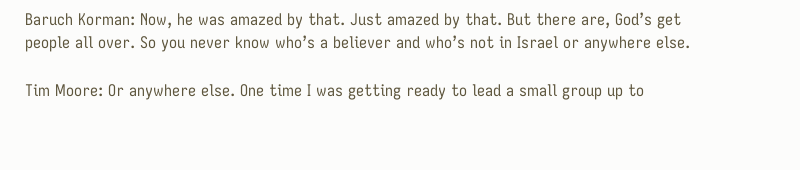Baruch Korman: Now, he was amazed by that. Just amazed by that. But there are, God’s get people all over. So you never know who’s a believer and who’s not in Israel or anywhere else.

Tim Moore: Or anywhere else. One time I was getting ready to lead a small group up to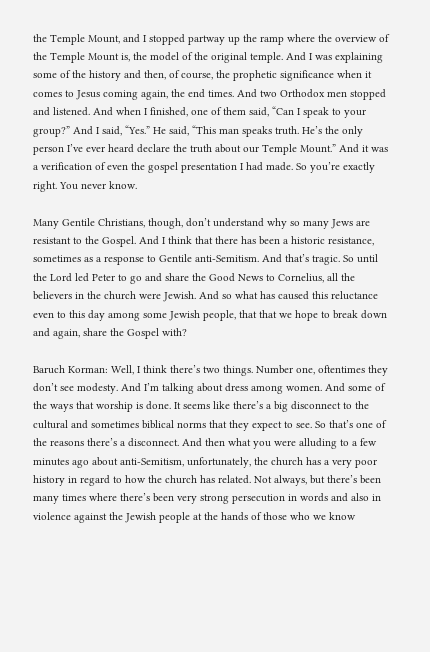the Temple Mount, and I stopped partway up the ramp where the overview of the Temple Mount is, the model of the original temple. And I was explaining some of the history and then, of course, the prophetic significance when it comes to Jesus coming again, the end times. And two Orthodox men stopped and listened. And when I finished, one of them said, “Can I speak to your group?” And I said, “Yes.” He said, “This man speaks truth. He’s the only person I’ve ever heard declare the truth about our Temple Mount.” And it was a verification of even the gospel presentation I had made. So you’re exactly right. You never know.

Many Gentile Christians, though, don’t understand why so many Jews are resistant to the Gospel. And I think that there has been a historic resistance, sometimes as a response to Gentile anti-Semitism. And that’s tragic. So until the Lord led Peter to go and share the Good News to Cornelius, all the believers in the church were Jewish. And so what has caused this reluctance even to this day among some Jewish people, that that we hope to break down and again, share the Gospel with?

Baruch Korman: Well, I think there’s two things. Number one, oftentimes they don’t see modesty. And I’m talking about dress among women. And some of the ways that worship is done. It seems like there’s a big disconnect to the cultural and sometimes biblical norms that they expect to see. So that’s one of the reasons there’s a disconnect. And then what you were alluding to a few minutes ago about anti-Semitism, unfortunately, the church has a very poor history in regard to how the church has related. Not always, but there’s been many times where there’s been very strong persecution in words and also in violence against the Jewish people at the hands of those who we know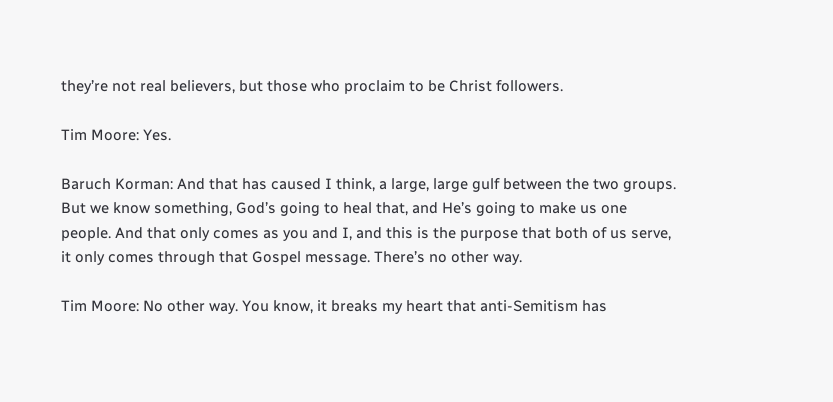they’re not real believers, but those who proclaim to be Christ followers.

Tim Moore: Yes.

Baruch Korman: And that has caused I think, a large, large gulf between the two groups. But we know something, God’s going to heal that, and He’s going to make us one people. And that only comes as you and I, and this is the purpose that both of us serve, it only comes through that Gospel message. There’s no other way.

Tim Moore: No other way. You know, it breaks my heart that anti-Semitism has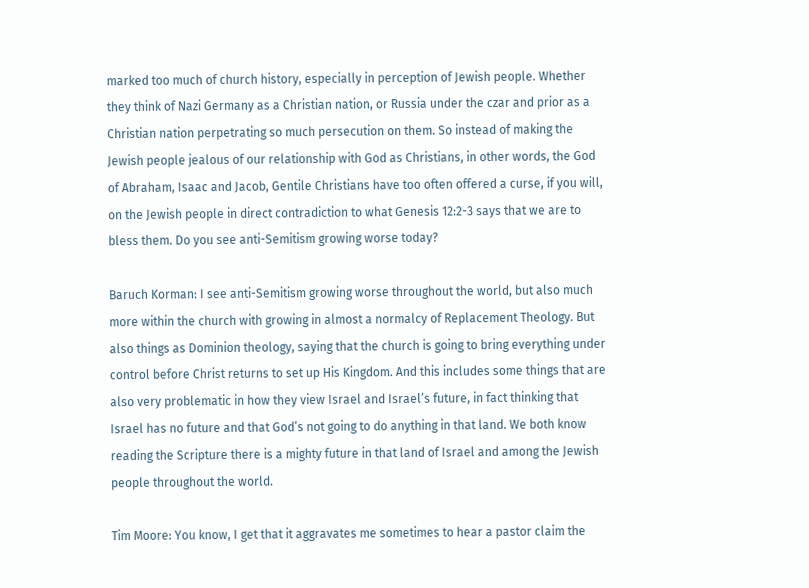marked too much of church history, especially in perception of Jewish people. Whether they think of Nazi Germany as a Christian nation, or Russia under the czar and prior as a Christian nation perpetrating so much persecution on them. So instead of making the Jewish people jealous of our relationship with God as Christians, in other words, the God of Abraham, Isaac and Jacob, Gentile Christians have too often offered a curse, if you will, on the Jewish people in direct contradiction to what Genesis 12:2-3 says that we are to bless them. Do you see anti-Semitism growing worse today?

Baruch Korman: I see anti-Semitism growing worse throughout the world, but also much more within the church with growing in almost a normalcy of Replacement Theology. But also things as Dominion theology, saying that the church is going to bring everything under control before Christ returns to set up His Kingdom. And this includes some things that are also very problematic in how they view Israel and Israel’s future, in fact thinking that Israel has no future and that God’s not going to do anything in that land. We both know reading the Scripture there is a mighty future in that land of Israel and among the Jewish people throughout the world.

Tim Moore: You know, I get that it aggravates me sometimes to hear a pastor claim the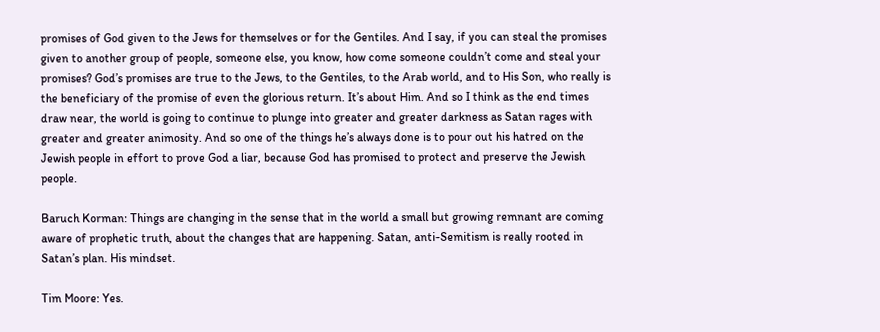promises of God given to the Jews for themselves or for the Gentiles. And I say, if you can steal the promises given to another group of people, someone else, you know, how come someone couldn’t come and steal your promises? God’s promises are true to the Jews, to the Gentiles, to the Arab world, and to His Son, who really is the beneficiary of the promise of even the glorious return. It’s about Him. And so I think as the end times draw near, the world is going to continue to plunge into greater and greater darkness as Satan rages with greater and greater animosity. And so one of the things he’s always done is to pour out his hatred on the Jewish people in effort to prove God a liar, because God has promised to protect and preserve the Jewish people.

Baruch Korman: Things are changing in the sense that in the world a small but growing remnant are coming aware of prophetic truth, about the changes that are happening. Satan, anti-Semitism is really rooted in Satan’s plan. His mindset.

Tim Moore: Yes.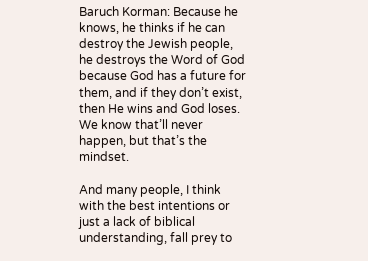Baruch Korman: Because he knows, he thinks if he can destroy the Jewish people, he destroys the Word of God because God has a future for them, and if they don’t exist, then He wins and God loses. We know that’ll never happen, but that’s the mindset.

And many people, I think with the best intentions or just a lack of biblical understanding, fall prey to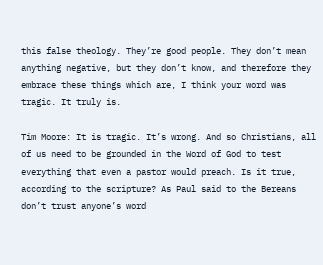this false theology. They’re good people. They don’t mean anything negative, but they don’t know, and therefore they embrace these things which are, I think your word was tragic. It truly is.

Tim Moore: It is tragic. It’s wrong. And so Christians, all of us need to be grounded in the Word of God to test everything that even a pastor would preach. Is it true, according to the scripture? As Paul said to the Bereans don’t trust anyone’s word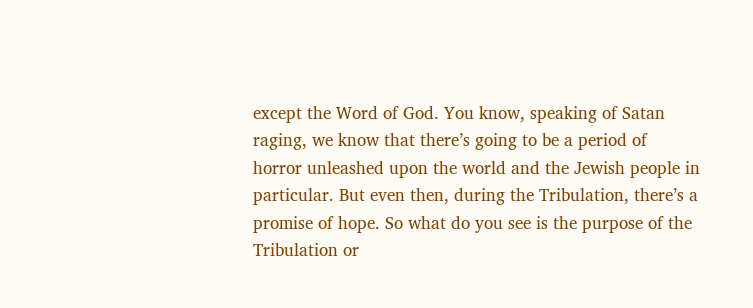except the Word of God. You know, speaking of Satan raging, we know that there’s going to be a period of horror unleashed upon the world and the Jewish people in particular. But even then, during the Tribulation, there’s a promise of hope. So what do you see is the purpose of the Tribulation or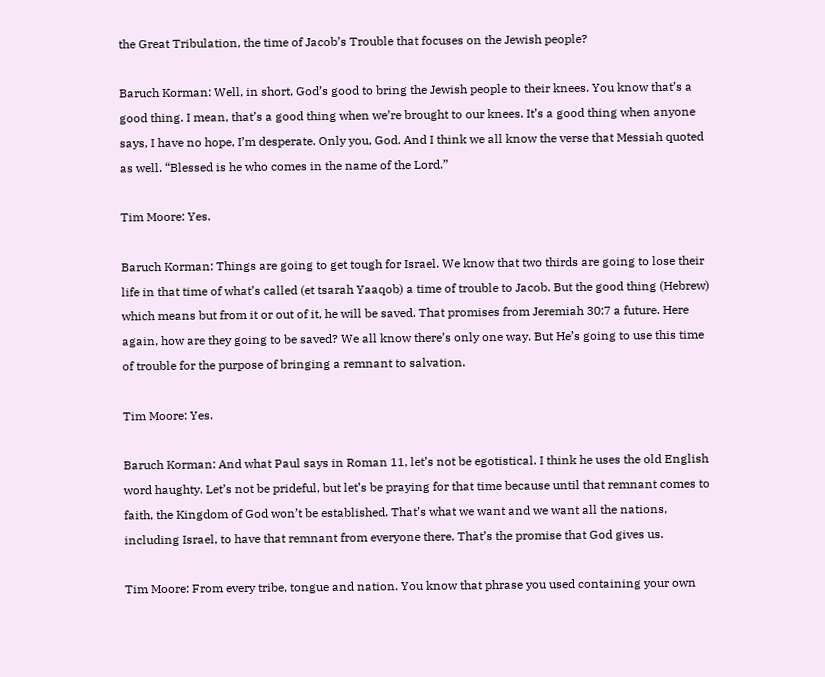the Great Tribulation, the time of Jacob’s Trouble that focuses on the Jewish people?

Baruch Korman: Well, in short, God’s good to bring the Jewish people to their knees. You know that’s a good thing. I mean, that’s a good thing when we’re brought to our knees. It’s a good thing when anyone says, I have no hope, I’m desperate. Only you, God. And I think we all know the verse that Messiah quoted as well. “Blessed is he who comes in the name of the Lord.”

Tim Moore: Yes.

Baruch Korman: Things are going to get tough for Israel. We know that two thirds are going to lose their life in that time of what’s called (et tsarah Yaaqob) a time of trouble to Jacob. But the good thing (Hebrew) which means but from it or out of it, he will be saved. That promises from Jeremiah 30:7 a future. Here again, how are they going to be saved? We all know there’s only one way. But He’s going to use this time of trouble for the purpose of bringing a remnant to salvation.

Tim Moore: Yes.

Baruch Korman: And what Paul says in Roman 11, let’s not be egotistical. I think he uses the old English word haughty. Let’s not be prideful, but let’s be praying for that time because until that remnant comes to faith, the Kingdom of God won’t be established. That’s what we want and we want all the nations, including Israel, to have that remnant from everyone there. That’s the promise that God gives us.

Tim Moore: From every tribe, tongue and nation. You know that phrase you used containing your own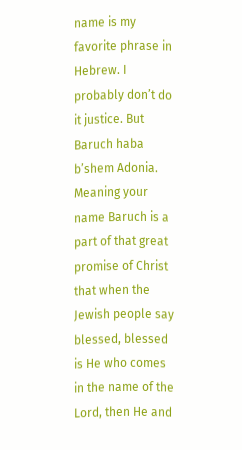name is my favorite phrase in Hebrew. I probably don’t do it justice. But Baruch haba b’shem Adonia. Meaning your name Baruch is a part of that great promise of Christ that when the Jewish people say blessed, blessed is He who comes in the name of the Lord, then He and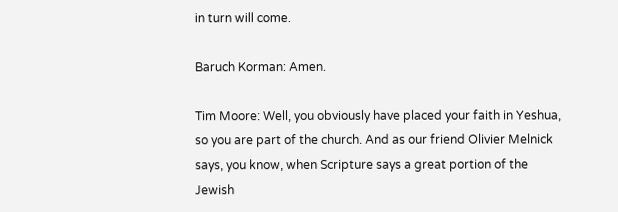in turn will come.

Baruch Korman: Amen.

Tim Moore: Well, you obviously have placed your faith in Yeshua, so you are part of the church. And as our friend Olivier Melnick says, you know, when Scripture says a great portion of the Jewish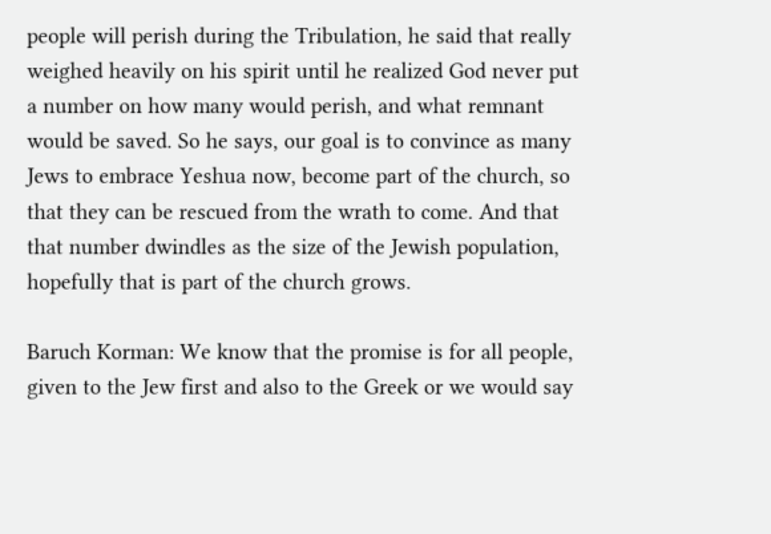people will perish during the Tribulation, he said that really weighed heavily on his spirit until he realized God never put a number on how many would perish, and what remnant would be saved. So he says, our goal is to convince as many Jews to embrace Yeshua now, become part of the church, so that they can be rescued from the wrath to come. And that that number dwindles as the size of the Jewish population, hopefully that is part of the church grows.

Baruch Korman: We know that the promise is for all people, given to the Jew first and also to the Greek or we would say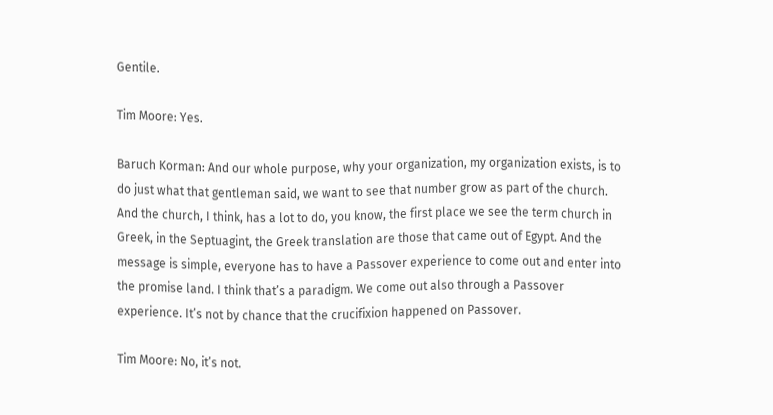Gentile.

Tim Moore: Yes.

Baruch Korman: And our whole purpose, why your organization, my organization exists, is to do just what that gentleman said, we want to see that number grow as part of the church. And the church, I think, has a lot to do, you know, the first place we see the term church in Greek, in the Septuagint, the Greek translation are those that came out of Egypt. And the message is simple, everyone has to have a Passover experience to come out and enter into the promise land. I think that’s a paradigm. We come out also through a Passover experience. It’s not by chance that the crucifixion happened on Passover.

Tim Moore: No, it’s not.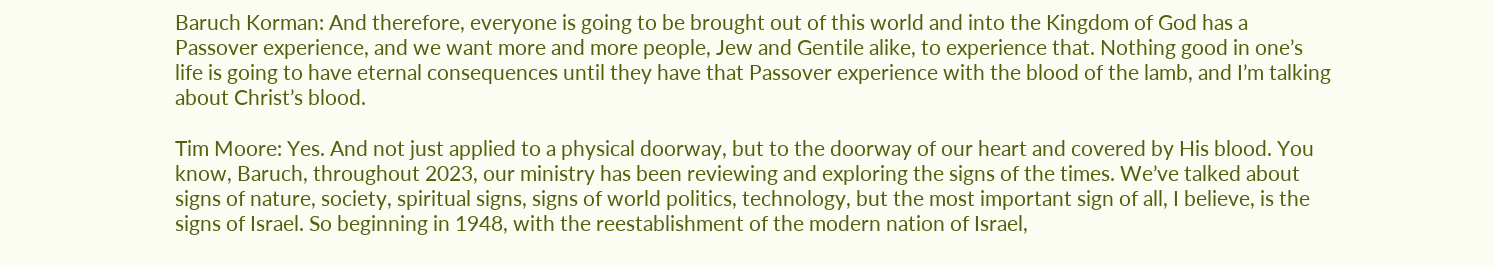Baruch Korman: And therefore, everyone is going to be brought out of this world and into the Kingdom of God has a Passover experience, and we want more and more people, Jew and Gentile alike, to experience that. Nothing good in one’s life is going to have eternal consequences until they have that Passover experience with the blood of the lamb, and I’m talking about Christ’s blood.

Tim Moore: Yes. And not just applied to a physical doorway, but to the doorway of our heart and covered by His blood. You know, Baruch, throughout 2023, our ministry has been reviewing and exploring the signs of the times. We’ve talked about signs of nature, society, spiritual signs, signs of world politics, technology, but the most important sign of all, I believe, is the signs of Israel. So beginning in 1948, with the reestablishment of the modern nation of Israel,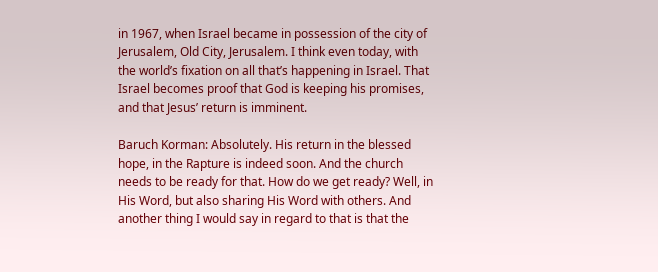in 1967, when Israel became in possession of the city of Jerusalem, Old City, Jerusalem. I think even today, with the world’s fixation on all that’s happening in Israel. That Israel becomes proof that God is keeping his promises, and that Jesus’ return is imminent.

Baruch Korman: Absolutely. His return in the blessed hope, in the Rapture is indeed soon. And the church needs to be ready for that. How do we get ready? Well, in His Word, but also sharing His Word with others. And another thing I would say in regard to that is that the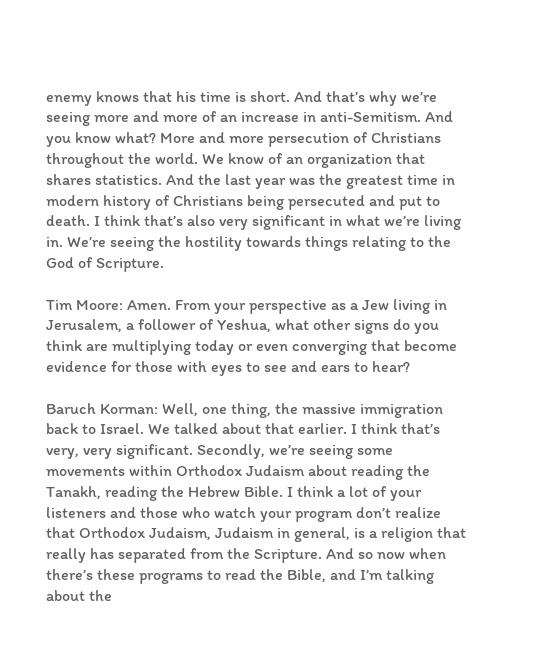enemy knows that his time is short. And that’s why we’re seeing more and more of an increase in anti-Semitism. And you know what? More and more persecution of Christians throughout the world. We know of an organization that shares statistics. And the last year was the greatest time in modern history of Christians being persecuted and put to death. I think that’s also very significant in what we’re living in. We’re seeing the hostility towards things relating to the God of Scripture.

Tim Moore: Amen. From your perspective as a Jew living in Jerusalem, a follower of Yeshua, what other signs do you think are multiplying today or even converging that become evidence for those with eyes to see and ears to hear?

Baruch Korman: Well, one thing, the massive immigration back to Israel. We talked about that earlier. I think that’s very, very significant. Secondly, we’re seeing some movements within Orthodox Judaism about reading the Tanakh, reading the Hebrew Bible. I think a lot of your listeners and those who watch your program don’t realize that Orthodox Judaism, Judaism in general, is a religion that really has separated from the Scripture. And so now when there’s these programs to read the Bible, and I’m talking about the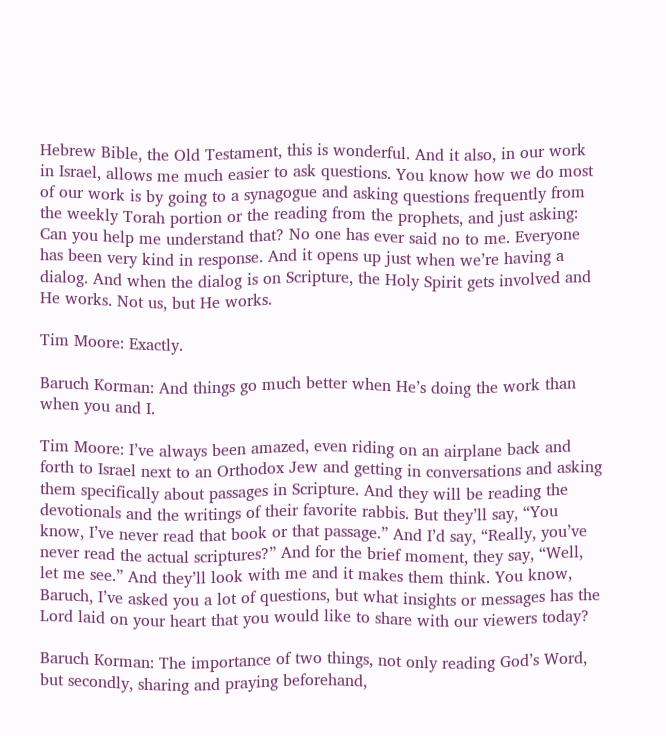Hebrew Bible, the Old Testament, this is wonderful. And it also, in our work in Israel, allows me much easier to ask questions. You know how we do most of our work is by going to a synagogue and asking questions frequently from the weekly Torah portion or the reading from the prophets, and just asking: Can you help me understand that? No one has ever said no to me. Everyone has been very kind in response. And it opens up just when we’re having a dialog. And when the dialog is on Scripture, the Holy Spirit gets involved and He works. Not us, but He works.

Tim Moore: Exactly.

Baruch Korman: And things go much better when He’s doing the work than when you and I.

Tim Moore: I’ve always been amazed, even riding on an airplane back and forth to Israel next to an Orthodox Jew and getting in conversations and asking them specifically about passages in Scripture. And they will be reading the devotionals and the writings of their favorite rabbis. But they’ll say, “You know, I’ve never read that book or that passage.” And I’d say, “Really, you’ve never read the actual scriptures?” And for the brief moment, they say, “Well, let me see.” And they’ll look with me and it makes them think. You know, Baruch, I’ve asked you a lot of questions, but what insights or messages has the Lord laid on your heart that you would like to share with our viewers today?

Baruch Korman: The importance of two things, not only reading God’s Word, but secondly, sharing and praying beforehand,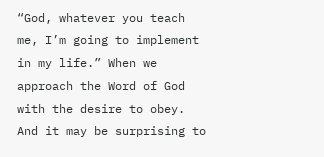“God, whatever you teach me, I’m going to implement in my life.” When we approach the Word of God with the desire to obey. And it may be surprising to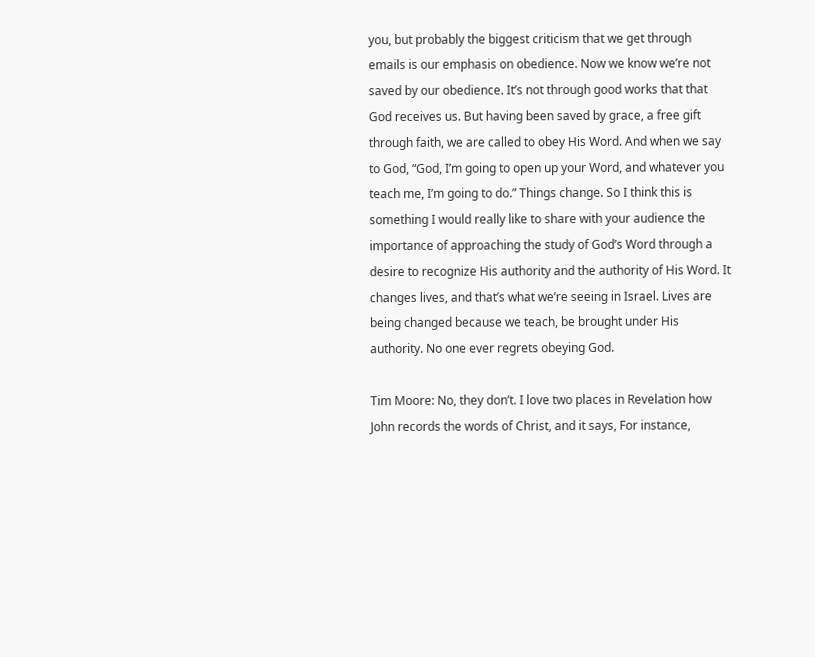you, but probably the biggest criticism that we get through emails is our emphasis on obedience. Now we know we’re not saved by our obedience. It’s not through good works that that God receives us. But having been saved by grace, a free gift through faith, we are called to obey His Word. And when we say to God, “God, I’m going to open up your Word, and whatever you teach me, I’m going to do.” Things change. So I think this is something I would really like to share with your audience the importance of approaching the study of God’s Word through a desire to recognize His authority and the authority of His Word. It changes lives, and that’s what we’re seeing in Israel. Lives are being changed because we teach, be brought under His authority. No one ever regrets obeying God.

Tim Moore: No, they don’t. I love two places in Revelation how John records the words of Christ, and it says, For instance,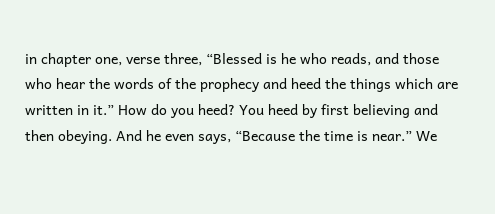in chapter one, verse three, “Blessed is he who reads, and those who hear the words of the prophecy and heed the things which are written in it.” How do you heed? You heed by first believing and then obeying. And he even says, “Because the time is near.” We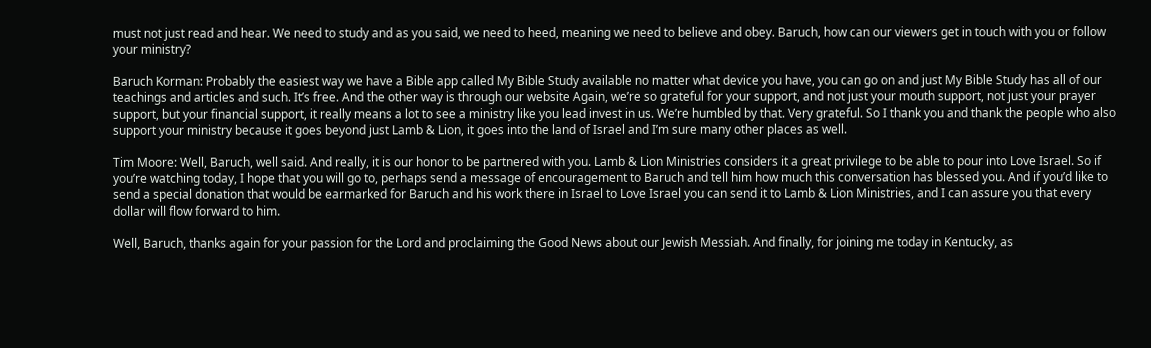must not just read and hear. We need to study and as you said, we need to heed, meaning we need to believe and obey. Baruch, how can our viewers get in touch with you or follow your ministry?

Baruch Korman: Probably the easiest way we have a Bible app called My Bible Study available no matter what device you have, you can go on and just My Bible Study has all of our teachings and articles and such. It’s free. And the other way is through our website Again, we’re so grateful for your support, and not just your mouth support, not just your prayer support, but your financial support, it really means a lot to see a ministry like you lead invest in us. We’re humbled by that. Very grateful. So I thank you and thank the people who also support your ministry because it goes beyond just Lamb & Lion, it goes into the land of Israel and I’m sure many other places as well.

Tim Moore: Well, Baruch, well said. And really, it is our honor to be partnered with you. Lamb & Lion Ministries considers it a great privilege to be able to pour into Love Israel. So if you’re watching today, I hope that you will go to, perhaps send a message of encouragement to Baruch and tell him how much this conversation has blessed you. And if you’d like to send a special donation that would be earmarked for Baruch and his work there in Israel to Love Israel you can send it to Lamb & Lion Ministries, and I can assure you that every dollar will flow forward to him.

Well, Baruch, thanks again for your passion for the Lord and proclaiming the Good News about our Jewish Messiah. And finally, for joining me today in Kentucky, as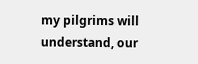my pilgrims will understand, our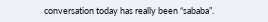conversation today has really been “sababa”.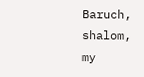Baruch, shalom, my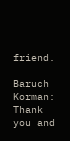friend.

Baruch Korman: Thank you and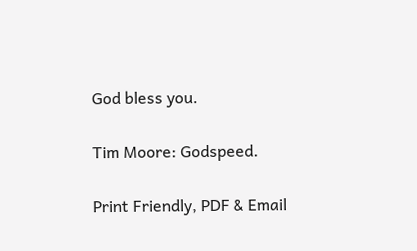God bless you.

Tim Moore: Godspeed.

Print Friendly, PDF & Email